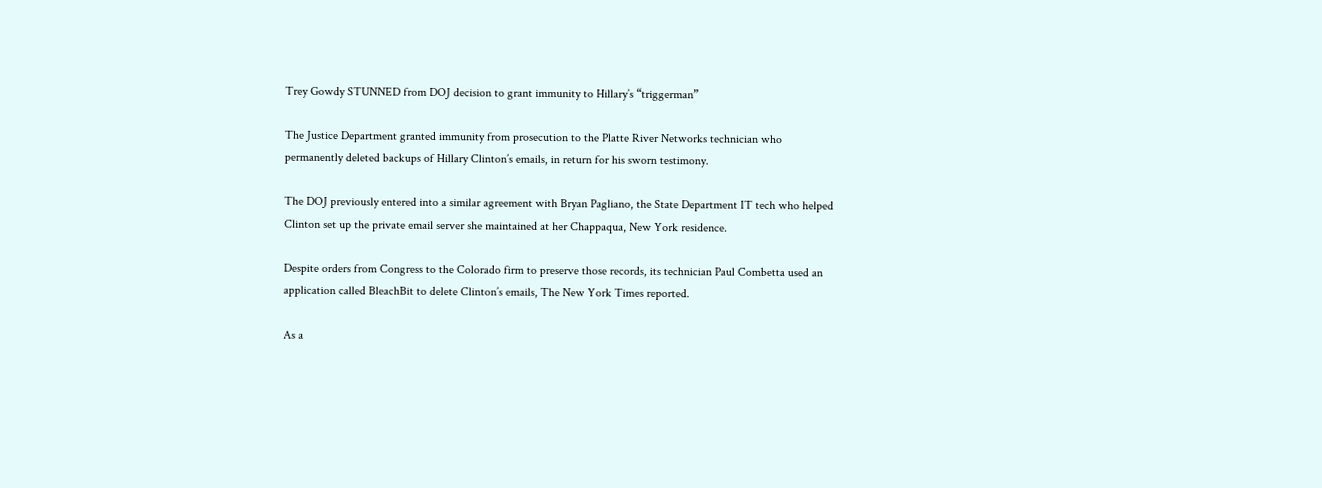Trey Gowdy STUNNED from DOJ decision to grant immunity to Hillary’s “triggerman”

The Justice Department granted immunity from prosecution to the Platte River Networks technician who permanently deleted backups of Hillary Clinton’s emails, in return for his sworn testimony.

The DOJ previously entered into a similar agreement with Bryan Pagliano, the State Department IT tech who helped Clinton set up the private email server she maintained at her Chappaqua, New York residence.

Despite orders from Congress to the Colorado firm to preserve those records, its technician Paul Combetta used an application called BleachBit to delete Clinton’s emails, The New York Times reported.

As a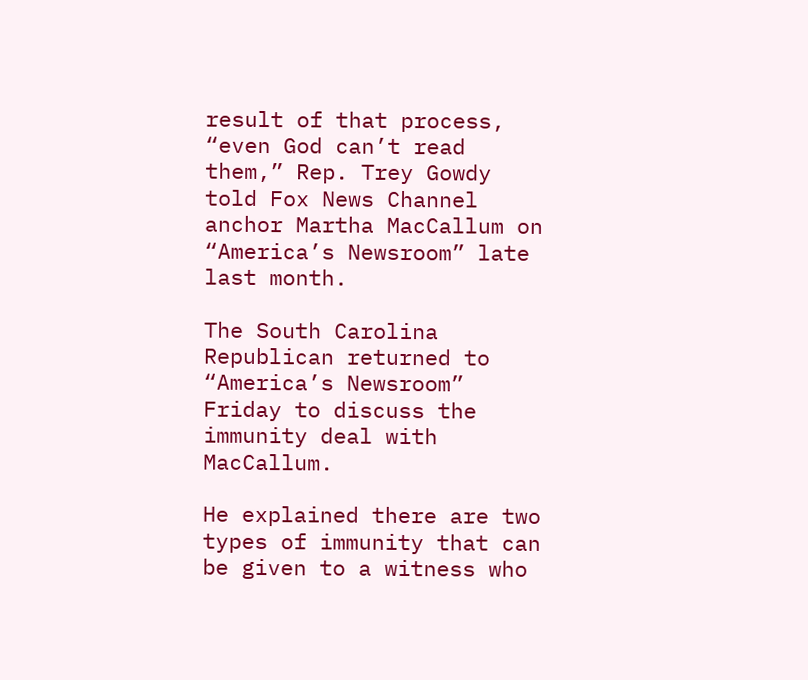result of that process, “even God can’t read them,” Rep. Trey Gowdy told Fox News Channel anchor Martha MacCallum on “America’s Newsroom” late last month.

The South Carolina Republican returned to “America’s Newsroom” Friday to discuss the immunity deal with MacCallum.

He explained there are two types of immunity that can be given to a witness who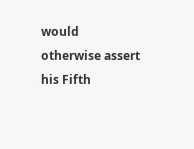would otherwise assert his Fifth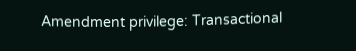Amendment privilege: Transactional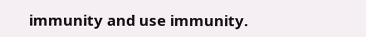immunity and use immunity.